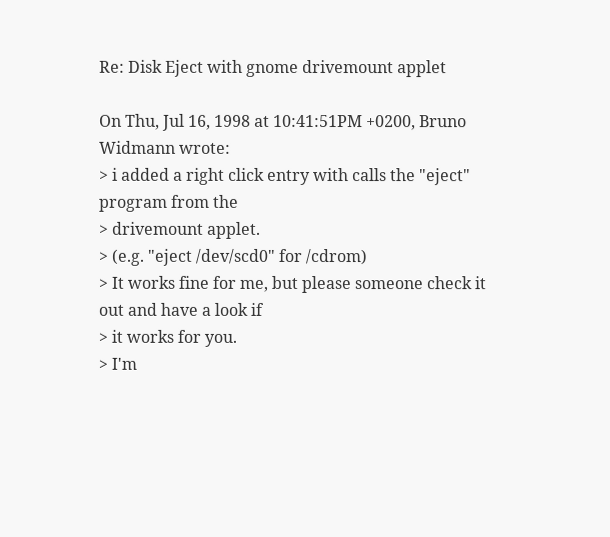Re: Disk Eject with gnome drivemount applet

On Thu, Jul 16, 1998 at 10:41:51PM +0200, Bruno Widmann wrote:
> i added a right click entry with calls the "eject" program from the
> drivemount applet.
> (e.g. "eject /dev/scd0" for /cdrom)
> It works fine for me, but please someone check it out and have a look if
> it works for you.
> I'm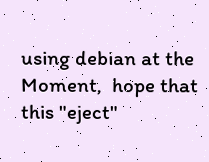using debian at the Moment,  hope that this "eject"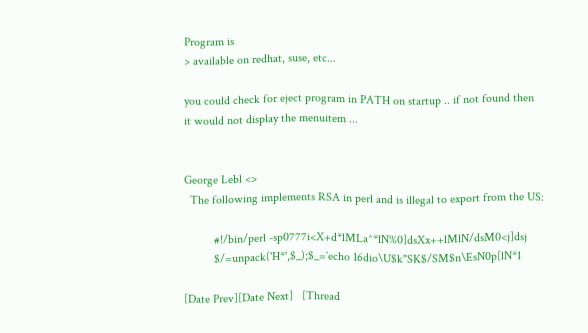Program is
> available on redhat, suse, etc...

you could check for eject program in PATH on startup .. if not found then
it would not display the menuitem ...


George Lebl <>
  The following implements RSA in perl and is illegal to export from the US:

          #!/bin/perl -sp0777i<X+d*lMLa^*lN%0]dsXx++lMlN/dsM0<j]dsj
          $/=unpack('H*',$_);$_=`echo 16dio\U$k"SK$/SM$n\EsN0p[lN*1

[Date Prev][Date Next]   [Thread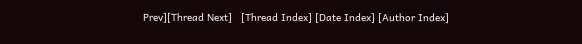Prev][Thread Next]   [Thread Index] [Date Index] [Author Index]